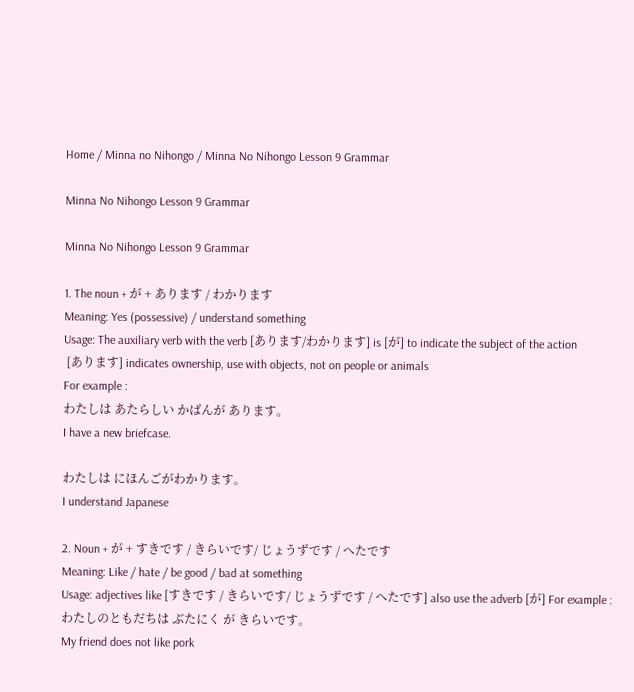Home / Minna no Nihongo / Minna No Nihongo Lesson 9 Grammar

Minna No Nihongo Lesson 9 Grammar

Minna No Nihongo Lesson 9 Grammar

1. The noun + が + あります / わかります
Meaning: Yes (possessive) / understand something
Usage: The auxiliary verb with the verb [あります/わかります] is [が] to indicate the subject of the action
 [あります] indicates ownership, use with objects, not on people or animals
For example :
わたしは あたらしい かばんが あります。
I have a new briefcase.

わたしは にほんごがわかります。
I understand Japanese

2. Noun + が + すきです / きらいです/ じょうずです / へたです
Meaning: Like / hate / be good / bad at something
Usage: adjectives like [すきです / きらいです/ じょうずです / へたです] also use the adverb [が] For example :
わたしのともだちは ぶたにく が きらいです。
My friend does not like pork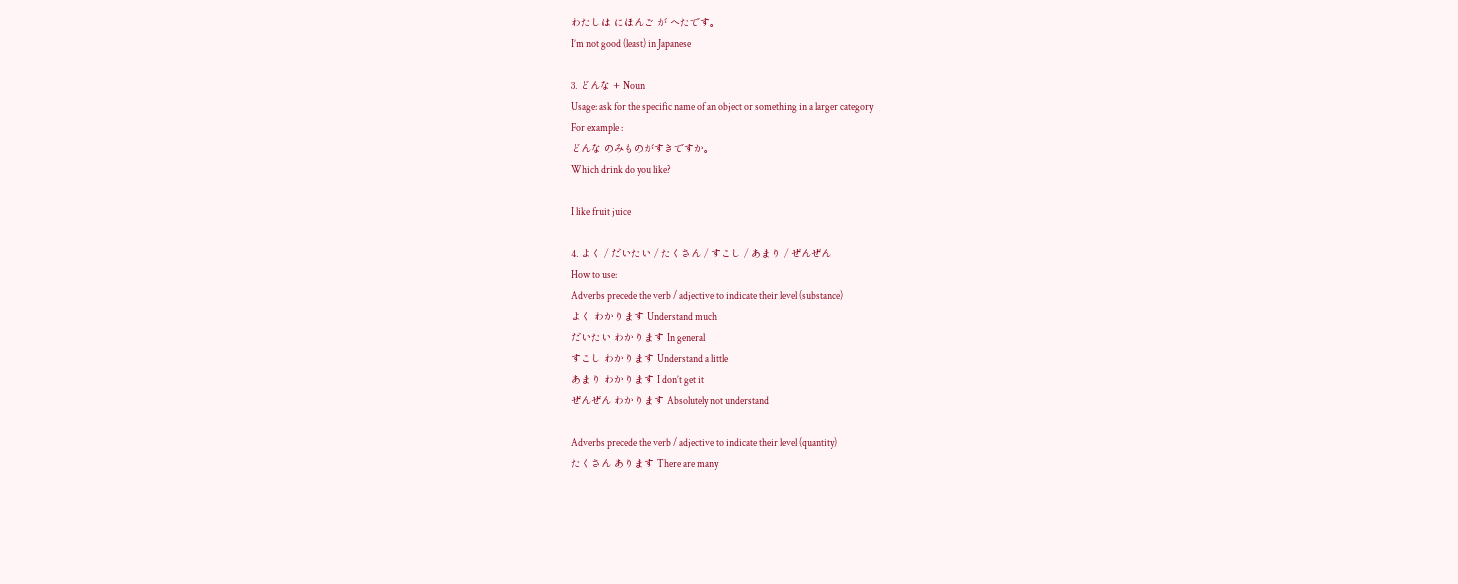わたしは にほんご が へたです。
I’m not good (least) in Japanese

3. どんな + Noun
Usage: ask for the specific name of an object or something in a larger category
For example :
どんな のみものがすきですか。
Which drink do you like?

I like fruit juice

4. よく / だいたい / たくさん / すこし / あまり / ぜんぜん
How to use:
Adverbs precede the verb / adjective to indicate their level (substance)
よく わかります Understand much
だいたい わかります In general
すこし わかります Understand a little
あまり わかります I don’t get it
ぜんぜん わかります Absolutely not understand

Adverbs precede the verb / adjective to indicate their level (quantity)
たくさん あります There are many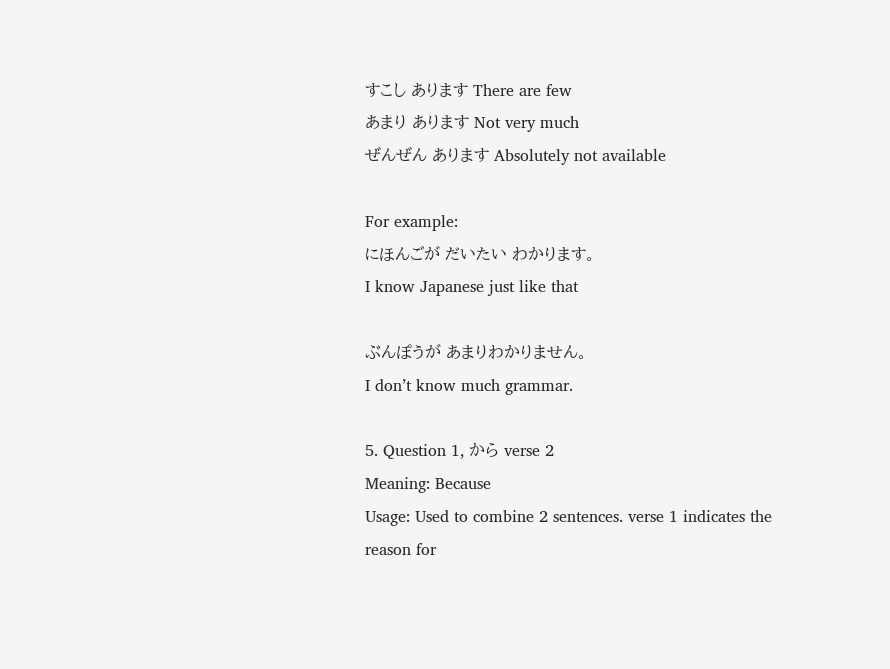すこし あります There are few
あまり あります Not very much
ぜんぜん あります Absolutely not available

For example:
にほんごが だいたい わかります。
I know Japanese just like that

ぶんぽうが あまりわかりません。
I don’t know much grammar.

5. Question 1, から verse 2
Meaning: Because
Usage: Used to combine 2 sentences. verse 1 indicates the reason for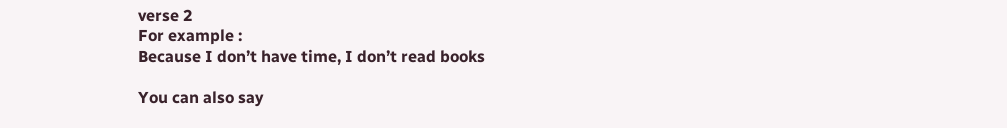verse 2
For example :
Because I don’t have time, I don’t read books

You can also say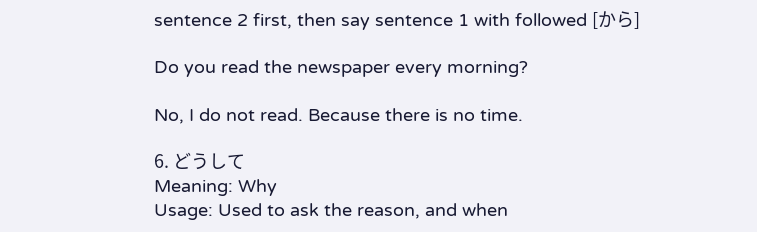sentence 2 first, then say sentence 1 with followed [から]

Do you read the newspaper every morning?

No, I do not read. Because there is no time.

6. どうして
Meaning: Why
Usage: Used to ask the reason, and when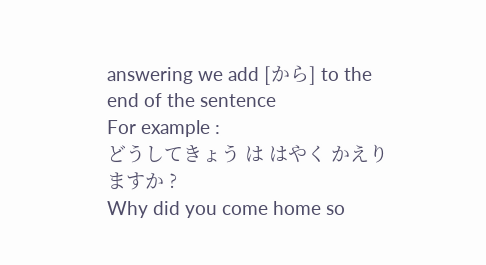answering we add [から] to the end of the sentence
For example :
どうしてきょう は はやく かえりますか ?
Why did you come home so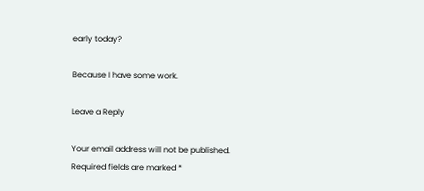early today?

Because I have some work.

Leave a Reply

Your email address will not be published. Required fields are marked *